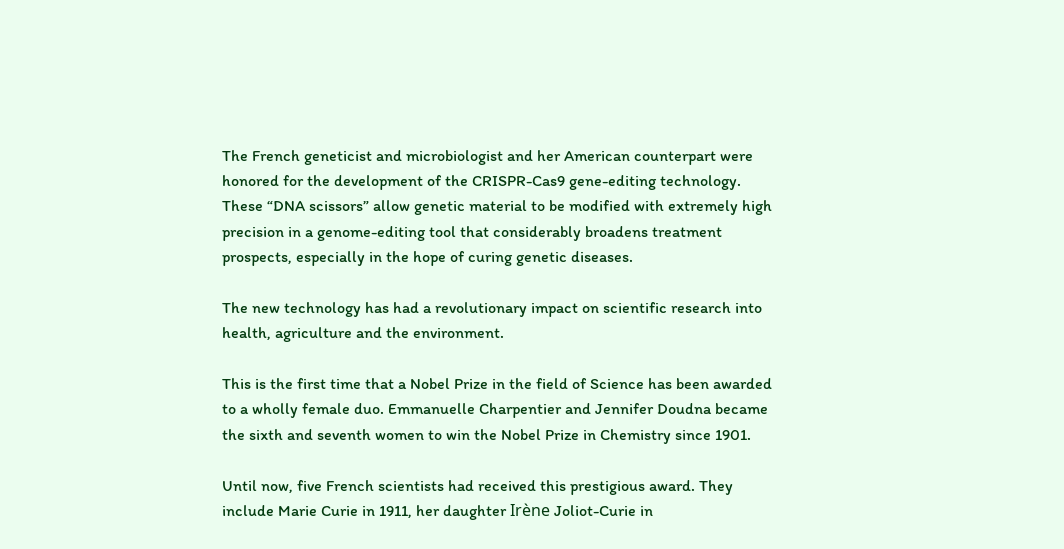The French geneticist and microbiologist and her American counterpart were honored for the development of the CRISPR-Cas9 gene-editing technology. These “DNA scissors” allow genetic material to be modified with extremely high precision in a genome-editing tool that considerably broadens treatment prospects, especially in the hope of curing genetic diseases.

The new technology has had a revolutionary impact on scientific research into health, agriculture and the environment.

This is the first time that a Nobel Prize in the field of Science has been awarded to a wholly female duo. Emmanuelle Charpentier and Jennifer Doudna became the sixth and seventh women to win the Nobel Prize in Chemistry since 1901.

Until now, five French scientists had received this prestigious award. They include Marie Curie in 1911, her daughter Irène Joliot-Curie in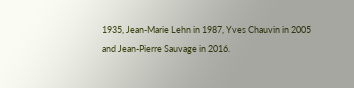1935, Jean-Marie Lehn in 1987, Yves Chauvin in 2005 and Jean-Pierre Sauvage in 2016.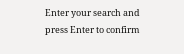Enter your search and press Enter to confirm